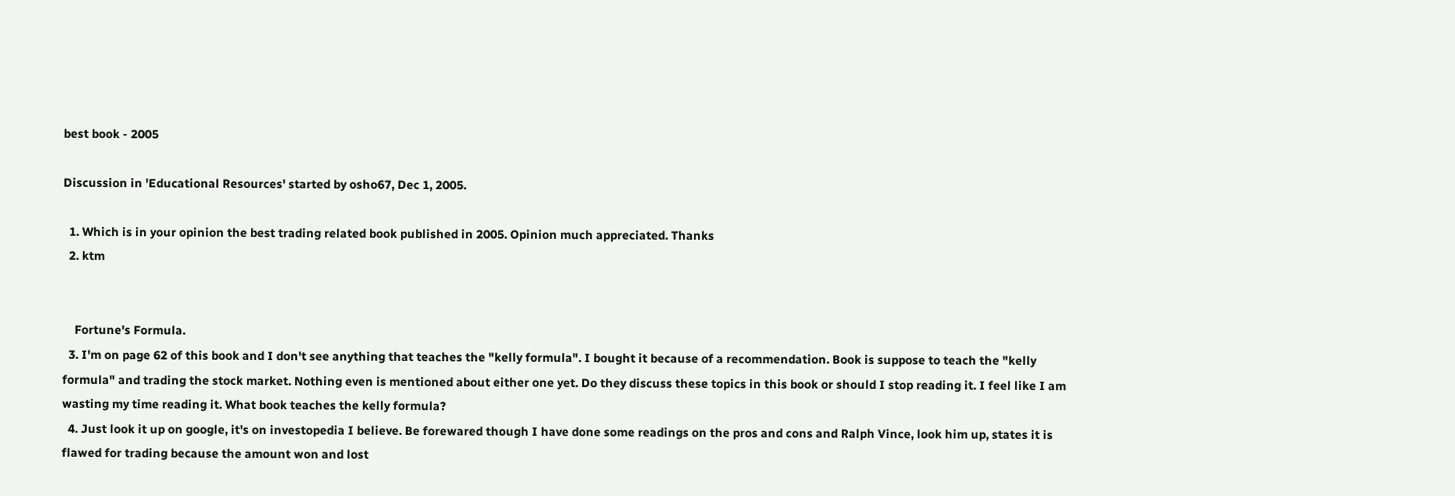best book - 2005

Discussion in 'Educational Resources' started by osho67, Dec 1, 2005.

  1. Which is in your opinion the best trading related book published in 2005. Opinion much appreciated. Thanks
  2. ktm


    Fortune's Formula.
  3. I'm on page 62 of this book and I don't see anything that teaches the "kelly formula". I bought it because of a recommendation. Book is suppose to teach the "kelly formula" and trading the stock market. Nothing even is mentioned about either one yet. Do they discuss these topics in this book or should I stop reading it. I feel like I am wasting my time reading it. What book teaches the kelly formula?
  4. Just look it up on google, it's on investopedia I believe. Be forewared though I have done some readings on the pros and cons and Ralph Vince, look him up, states it is flawed for trading because the amount won and lost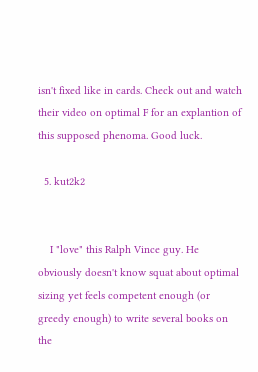isn't fixed like in cards. Check out and watch their video on optimal F for an explantion of this supposed phenoma. Good luck.

  5. kut2k2


    I "love" this Ralph Vince guy. He obviously doesn't know squat about optimal sizing yet feels competent enough (or greedy enough) to write several books on the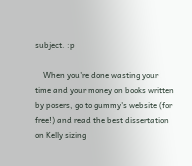subject. :p

    When you're done wasting your time and your money on books written by posers, go to gummy's website (for free!) and read the best dissertation on Kelly sizing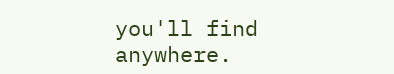you'll find anywhere.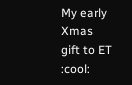My early Xmas gift to ET :cool: